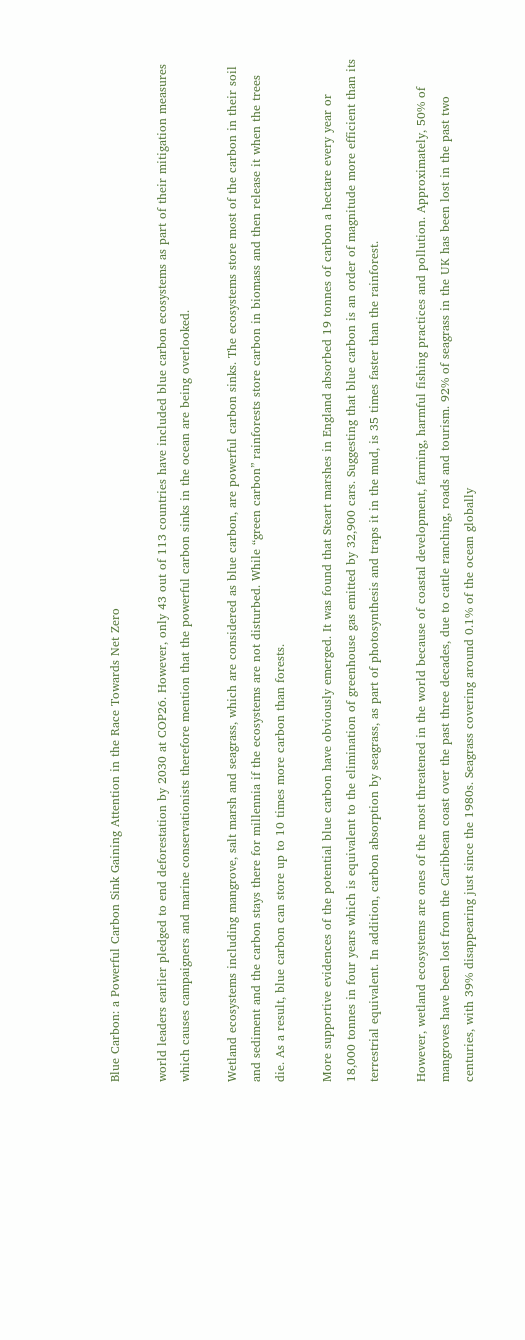Blue Carbon: a Powerful Carbon Sink Gaining Attention in the Race Towards Net Zero

world leaders earlier pledged to end deforestation by 2030 at COP26. However, only 43 out of 113 countries have included blue carbon ecosystems as part of their mitigation measures which causes campaigners and marine conservationists therefore mention that the powerful carbon sinks in the ocean are being overlooked.

Wetland ecosystems including mangrove, salt marsh and seagrass, which are considered as blue carbon, are powerful carbon sinks. The ecosystems store most of the carbon in their soil and sediment and the carbon stays there for millennia if the ecosystems are not disturbed. While “green carbon” rainforests store carbon in biomass and then release it when the trees die. As a result, blue carbon can store up to 10 times more carbon than forests.

More supportive evidences of the potential blue carbon have obviously emerged. It was found that Steart marshes in England absorbed 19 tonnes of carbon a hectare every year or 18,000 tonnes in four years which is equivalent to the elimination of greenhouse gas emitted by 32,900 cars. Suggesting that blue carbon is an order of magnitude more efficient than its terrestrial equivalent. In addition, carbon absorption by seagrass, as part of photosynthesis and traps it in the mud, is 35 times faster than the rainforest.

However, wetland ecosystems are ones of the most threatened in the world because of coastal development, farming, harmful fishing practices and pollution. Approximately, 50% of mangroves have been lost from the Caribbean coast over the past three decades, due to cattle ranching, roads and tourism. 92% of seagrass in the UK has been lost in the past two centuries, with 39% disappearing just since the 1980s. Seagrass covering around 0.1% of the ocean globally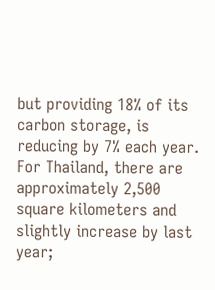but providing 18% of its carbon storage, is reducing by 7% each year. For Thailand, there are approximately 2,500 square kilometers and slightly increase by last year;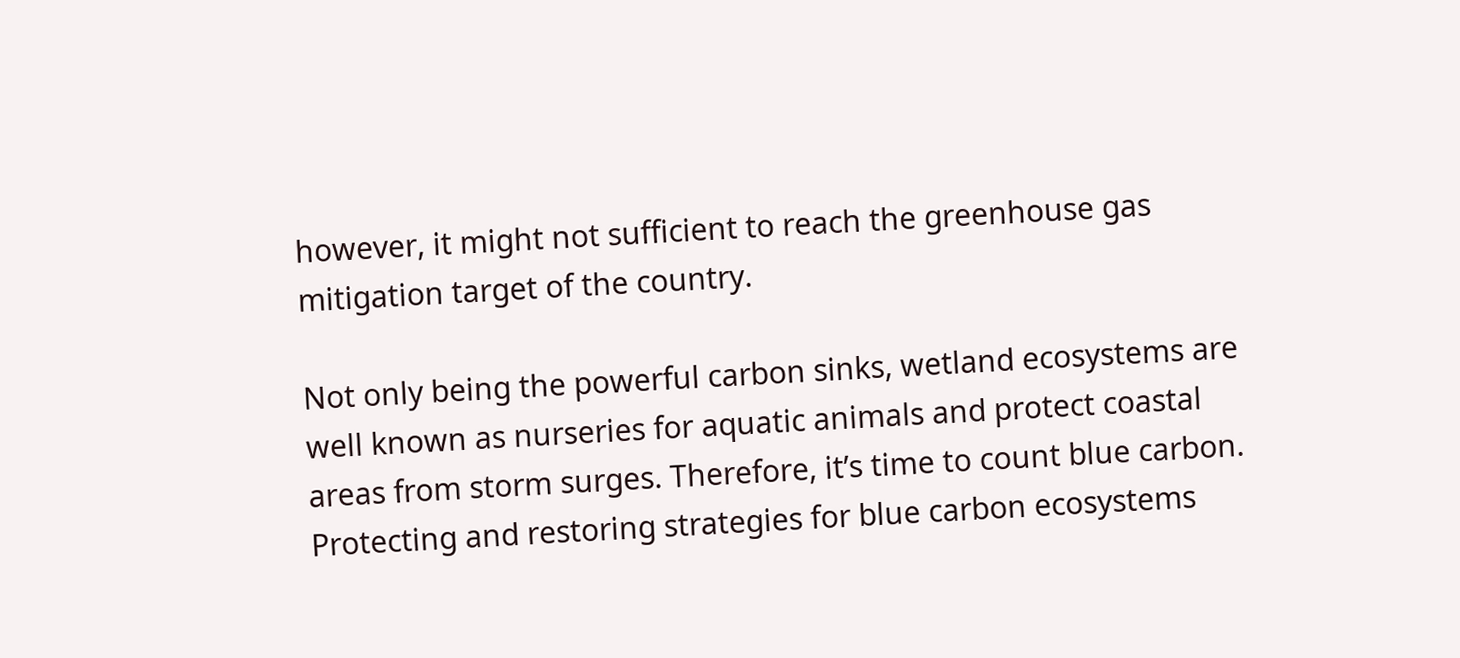however, it might not sufficient to reach the greenhouse gas mitigation target of the country.

Not only being the powerful carbon sinks, wetland ecosystems are well known as nurseries for aquatic animals and protect coastal areas from storm surges. Therefore, it’s time to count blue carbon. Protecting and restoring strategies for blue carbon ecosystems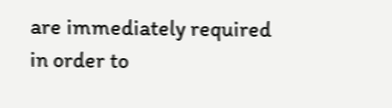are immediately required in order to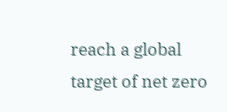reach a global target of net zero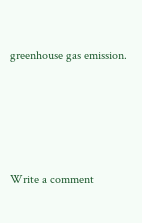greenhouse gas emission.







Write a comment